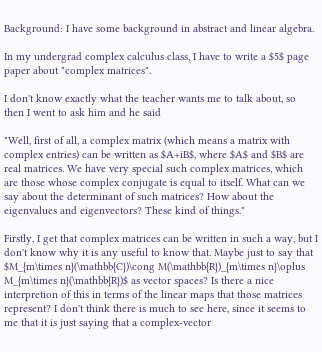Background: I have some background in abstract and linear algebra.

In my undergrad complex calculus class, I have to write a $5$ page paper about "complex matrices".

I don't know exactly what the teacher wants me to talk about, so then I went to ask him and he said

"Well, first of all, a complex matrix (which means a matrix with complex entries) can be written as $A+iB$, where $A$ and $B$ are real matrices. We have very special such complex matrices, which are those whose complex conjugate is equal to itself. What can we say about the determinant of such matrices? How about the eigenvalues and eigenvectors? These kind of things."

Firstly, I get that complex matrices can be written in such a way, but I don't know why it is any useful to know that. Maybe just to say that $M_{m\times n}(\mathbb{C})\cong M(\mathbb{R})_{m\times n}\oplus M_{m\times n}(\mathbb{R})$ as vector spaces? Is there a nice interpretion of this in terms of the linear maps that those matrices represent? I don't think there is much to see here, since it seems to me that it is just saying that a complex-vector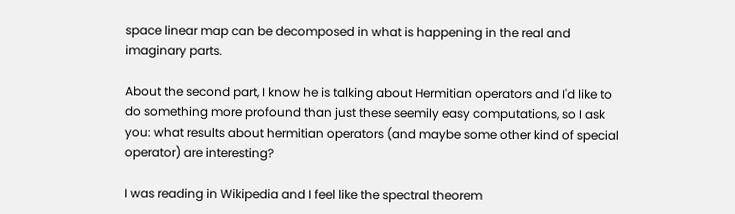space linear map can be decomposed in what is happening in the real and imaginary parts.

About the second part, I know he is talking about Hermitian operators and I'd like to do something more profound than just these seemily easy computations, so I ask you: what results about hermitian operators (and maybe some other kind of special operator) are interesting?

I was reading in Wikipedia and I feel like the spectral theorem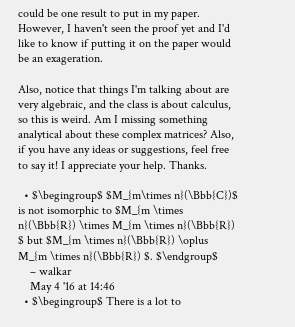could be one result to put in my paper. However, I haven't seen the proof yet and I'd like to know if putting it on the paper would be an exageration.

Also, notice that things I'm talking about are very algebraic, and the class is about calculus, so this is weird. Am I missing something analytical about these complex matrices? Also, if you have any ideas or suggestions, feel free to say it! I appreciate your help. Thanks.

  • $\begingroup$ $M_{m\times n}(\Bbb{C})$ is not isomorphic to $M_{m \times n}(\Bbb{R}) \times M_{m \times n}(\Bbb{R}) $ but $M_{m \times n}(\Bbb{R}) \oplus M_{m \times n}(\Bbb{R}) $. $\endgroup$
    – walkar
    May 4 '16 at 14:46
  • $\begingroup$ There is a lot to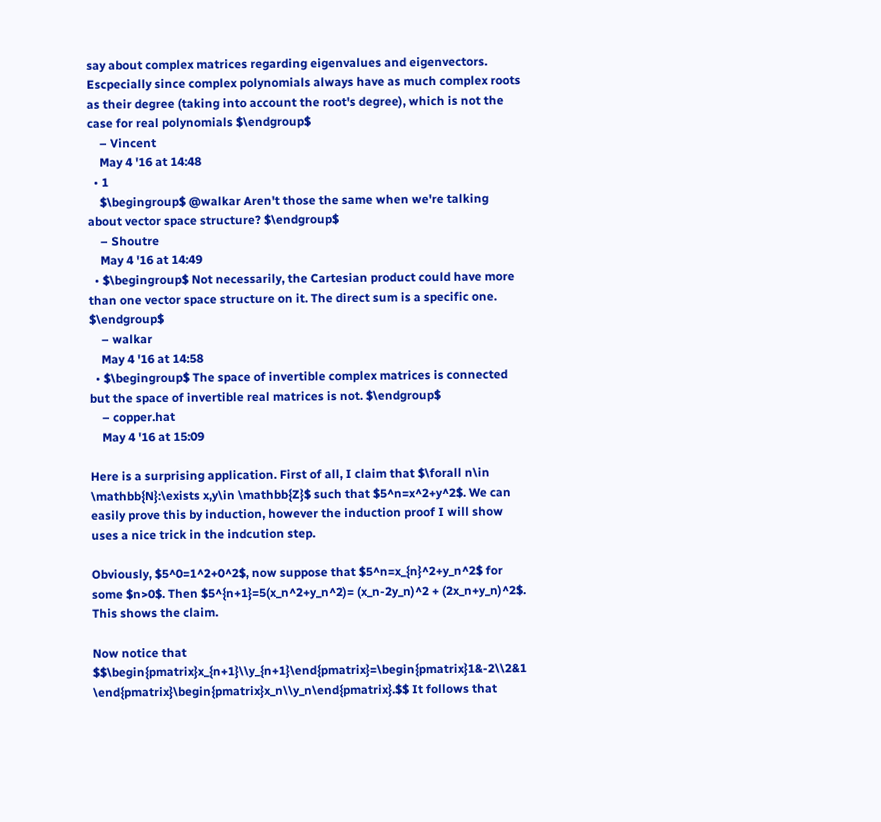say about complex matrices regarding eigenvalues and eigenvectors. Escpecially since complex polynomials always have as much complex roots as their degree (taking into account the root's degree), which is not the case for real polynomials $\endgroup$
    – Vincent
    May 4 '16 at 14:48
  • 1
    $\begingroup$ @walkar Aren't those the same when we're talking about vector space structure? $\endgroup$
    – Shoutre
    May 4 '16 at 14:49
  • $\begingroup$ Not necessarily, the Cartesian product could have more than one vector space structure on it. The direct sum is a specific one. $\endgroup$
    – walkar
    May 4 '16 at 14:58
  • $\begingroup$ The space of invertible complex matrices is connected but the space of invertible real matrices is not. $\endgroup$
    – copper.hat
    May 4 '16 at 15:09

Here is a surprising application. First of all, I claim that $\forall n\in \mathbb{N}:\exists x,y\in \mathbb{Z}$ such that $5^n=x^2+y^2$. We can easily prove this by induction, however the induction proof I will show uses a nice trick in the indcution step.

Obviously, $5^0=1^2+0^2$, now suppose that $5^n=x_{n}^2+y_n^2$ for some $n>0$. Then $5^{n+1}=5(x_n^2+y_n^2)= (x_n-2y_n)^2 + (2x_n+y_n)^2$. This shows the claim.

Now notice that $$\begin{pmatrix}x_{n+1}\\y_{n+1}\end{pmatrix}=\begin{pmatrix}1&-2\\2&1 \end{pmatrix}\begin{pmatrix}x_n\\y_n\end{pmatrix}.$$ It follows that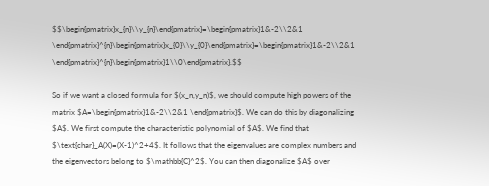$$\begin{pmatrix}x_{n}\\y_{n}\end{pmatrix}=\begin{pmatrix}1&-2\\2&1 \end{pmatrix}^{n}\begin{pmatrix}x_{0}\\y_{0}\end{pmatrix}=\begin{pmatrix}1&-2\\2&1 \end{pmatrix}^{n}\begin{pmatrix}1\\0\end{pmatrix}.$$

So if we want a closed formula for $(x_n,y_n)$, we should compute high powers of the matrix $A=\begin{pmatrix}1&-2\\2&1 \end{pmatrix}$. We can do this by diagonalizing $A$. We first compute the characteristic polynomial of $A$. We find that $\text{char}_A(X)=(X-1)^2+4$. It follows that the eigenvalues are complex numbers and the eigenvectors belong to $\mathbb{C}^2$. You can then diagonalize $A$ over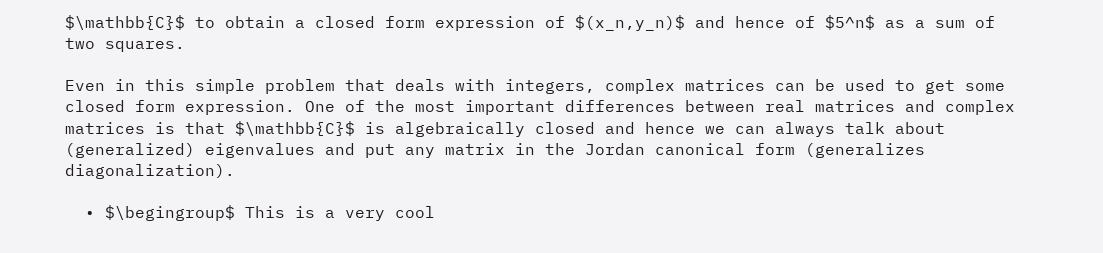$\mathbb{C}$ to obtain a closed form expression of $(x_n,y_n)$ and hence of $5^n$ as a sum of two squares.

Even in this simple problem that deals with integers, complex matrices can be used to get some closed form expression. One of the most important differences between real matrices and complex matrices is that $\mathbb{C}$ is algebraically closed and hence we can always talk about (generalized) eigenvalues and put any matrix in the Jordan canonical form (generalizes diagonalization).

  • $\begingroup$ This is a very cool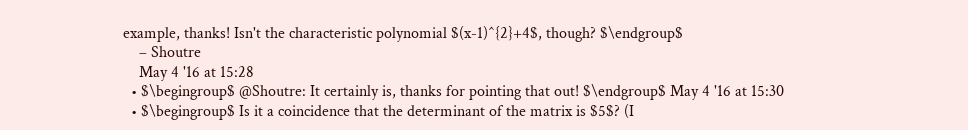example, thanks! Isn't the characteristic polynomial $(x-1)^{2}+4$, though? $\endgroup$
    – Shoutre
    May 4 '16 at 15:28
  • $\begingroup$ @Shoutre: It certainly is, thanks for pointing that out! $\endgroup$ May 4 '16 at 15:30
  • $\begingroup$ Is it a coincidence that the determinant of the matrix is $5$? (I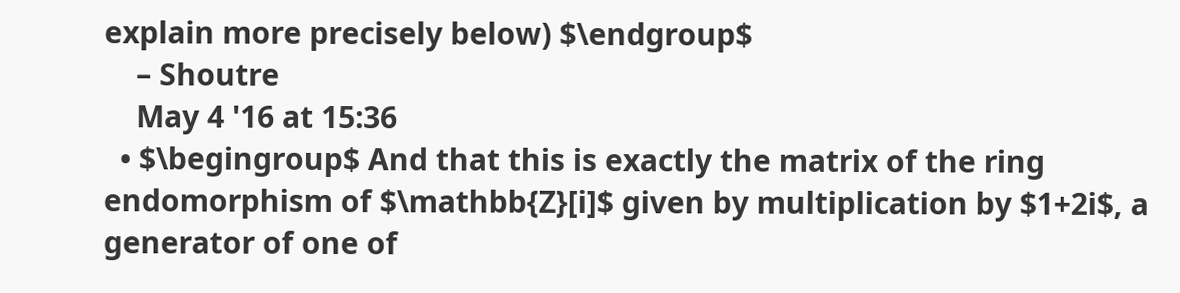explain more precisely below) $\endgroup$
    – Shoutre
    May 4 '16 at 15:36
  • $\begingroup$ And that this is exactly the matrix of the ring endomorphism of $\mathbb{Z}[i]$ given by multiplication by $1+2i$, a generator of one of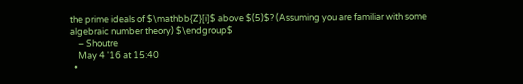the prime ideals of $\mathbb{Z}[i]$ above $(5)$? (Assuming you are familiar with some algebraic number theory) $\endgroup$
    – Shoutre
    May 4 '16 at 15:40
  •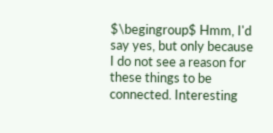$\begingroup$ Hmm, I'd say yes, but only because I do not see a reason for these things to be connected. Interesting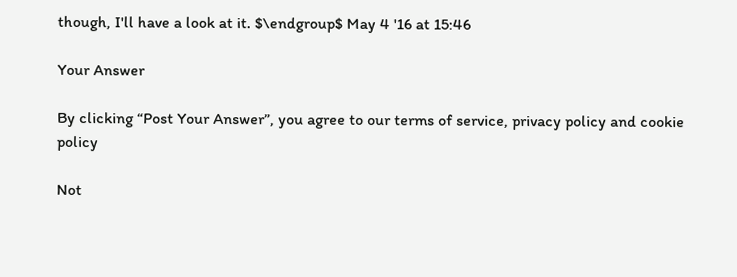though, I'll have a look at it. $\endgroup$ May 4 '16 at 15:46

Your Answer

By clicking “Post Your Answer”, you agree to our terms of service, privacy policy and cookie policy

Not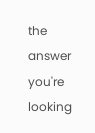the answer you're looking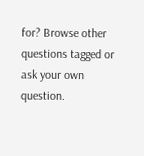for? Browse other questions tagged or ask your own question.